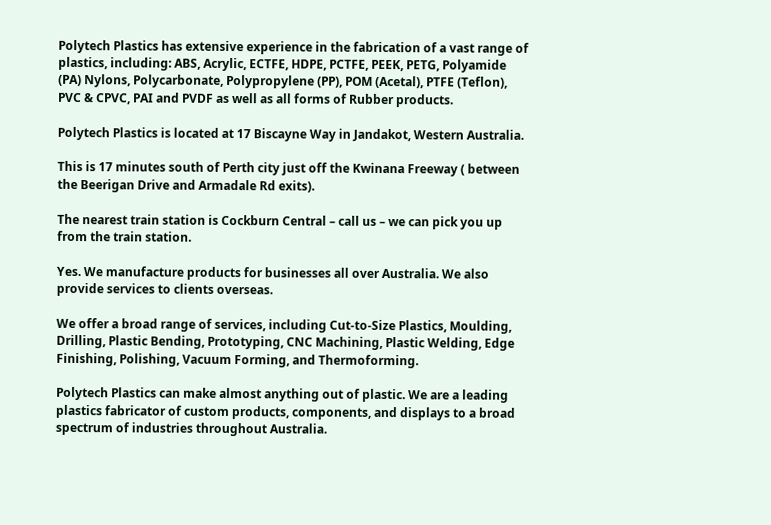Polytech Plastics has extensive experience in the fabrication of a vast range of plastics, including: ABS, Acrylic, ECTFE, HDPE, PCTFE, PEEK, PETG, Polyamide (PA) Nylons, Polycarbonate, Polypropylene (PP), POM (Acetal), PTFE (Teflon), PVC & CPVC, PAI and PVDF as well as all forms of Rubber products.

Polytech Plastics is located at 17 Biscayne Way in Jandakot, Western Australia.

This is 17 minutes south of Perth city just off the Kwinana Freeway ( between the Beerigan Drive and Armadale Rd exits).

The nearest train station is Cockburn Central – call us – we can pick you up from the train station.

Yes. We manufacture products for businesses all over Australia. We also provide services to clients overseas.

We offer a broad range of services, including Cut-to-Size Plastics, Moulding, Drilling, Plastic Bending, Prototyping, CNC Machining, Plastic Welding, Edge Finishing, Polishing, Vacuum Forming, and Thermoforming.

Polytech Plastics can make almost anything out of plastic. We are a leading plastics fabricator of custom products, components, and displays to a broad spectrum of industries throughout Australia.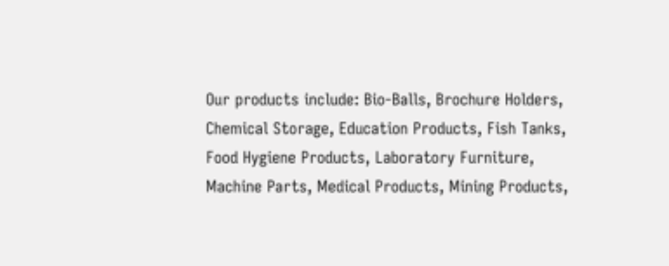Our products include: Bio-Balls, Brochure Holders, Chemical Storage, Education Products, Fish Tanks, Food Hygiene Products, Laboratory Furniture, Machine Parts, Medical Products, Mining Products,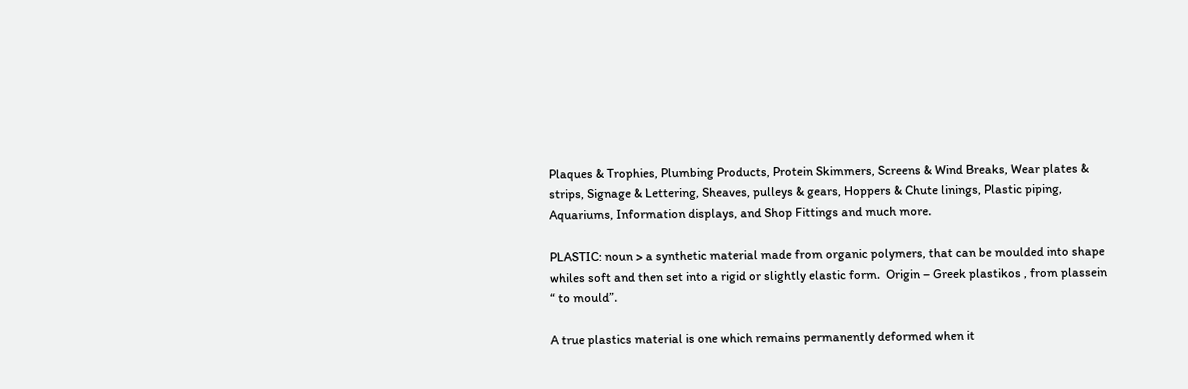Plaques & Trophies, Plumbing Products, Protein Skimmers, Screens & Wind Breaks, Wear plates & strips, Signage & Lettering, Sheaves, pulleys & gears, Hoppers & Chute linings, Plastic piping, Aquariums, Information displays, and Shop Fittings and much more.

PLASTIC: noun > a synthetic material made from organic polymers, that can be moulded into shape whiles soft and then set into a rigid or slightly elastic form.  Origin – Greek plastikos , from plassein “ to mould”.

A true plastics material is one which remains permanently deformed when it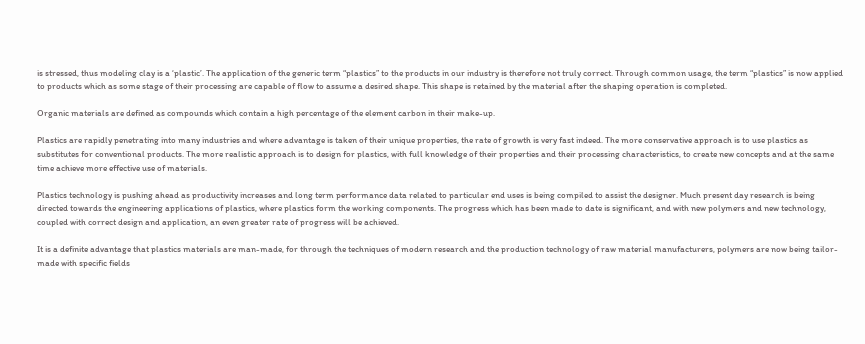is stressed, thus modeling clay is a ‘plastic’. The application of the generic term “plastics” to the products in our industry is therefore not truly correct. Through common usage, the term “plastics” is now applied to products which as some stage of their processing are capable of flow to assume a desired shape. This shape is retained by the material after the shaping operation is completed.

Organic materials are defined as compounds which contain a high percentage of the element carbon in their make-up.

Plastics are rapidly penetrating into many industries and where advantage is taken of their unique properties, the rate of growth is very fast indeed. The more conservative approach is to use plastics as substitutes for conventional products. The more realistic approach is to design for plastics, with full knowledge of their properties and their processing characteristics, to create new concepts and at the same time achieve more effective use of materials.

Plastics technology is pushing ahead as productivity increases and long term performance data related to particular end uses is being compiled to assist the designer. Much present day research is being directed towards the engineering applications of plastics, where plastics form the working components. The progress which has been made to date is significant, and with new polymers and new technology, coupled with correct design and application, an even greater rate of progress will be achieved.

It is a definite advantage that plastics materials are man-made, for through the techniques of modern research and the production technology of raw material manufacturers, polymers are now being tailor-made with specific fields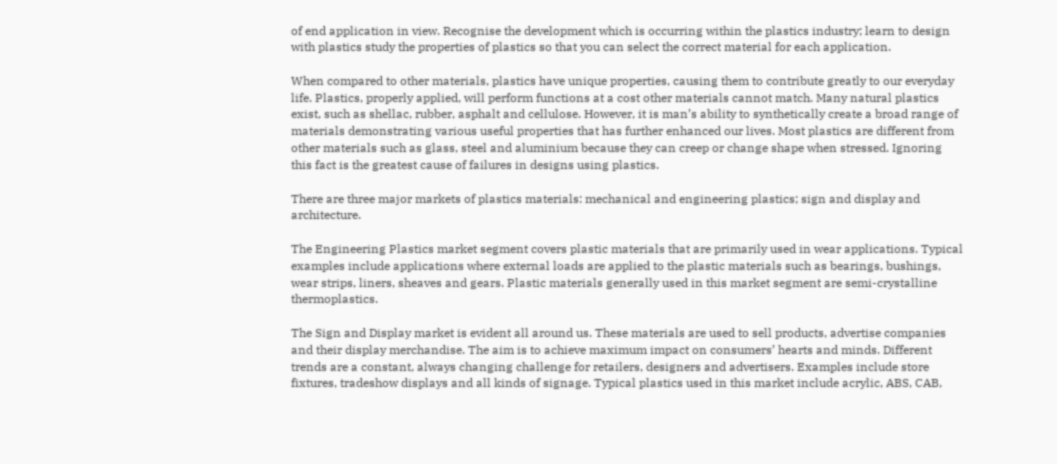of end application in view. Recognise the development which is occurring within the plastics industry; learn to design with plastics study the properties of plastics so that you can select the correct material for each application.

When compared to other materials, plastics have unique properties, causing them to contribute greatly to our everyday life. Plastics, properly applied, will perform functions at a cost other materials cannot match. Many natural plastics exist, such as shellac, rubber, asphalt and cellulose. However, it is man’s ability to synthetically create a broad range of materials demonstrating various useful properties that has further enhanced our lives. Most plastics are different from other materials such as glass, steel and aluminium because they can creep or change shape when stressed. Ignoring this fact is the greatest cause of failures in designs using plastics.

There are three major markets of plastics materials: mechanical and engineering plastics; sign and display and architecture.

The Engineering Plastics market segment covers plastic materials that are primarily used in wear applications. Typical examples include applications where external loads are applied to the plastic materials such as bearings, bushings, wear strips, liners, sheaves and gears. Plastic materials generally used in this market segment are semi-crystalline thermoplastics.

The Sign and Display market is evident all around us. These materials are used to sell products, advertise companies and their display merchandise. The aim is to achieve maximum impact on consumers’ hearts and minds. Different trends are a constant, always changing challenge for retailers, designers and advertisers. Examples include store fixtures, tradeshow displays and all kinds of signage. Typical plastics used in this market include acrylic, ABS, CAB,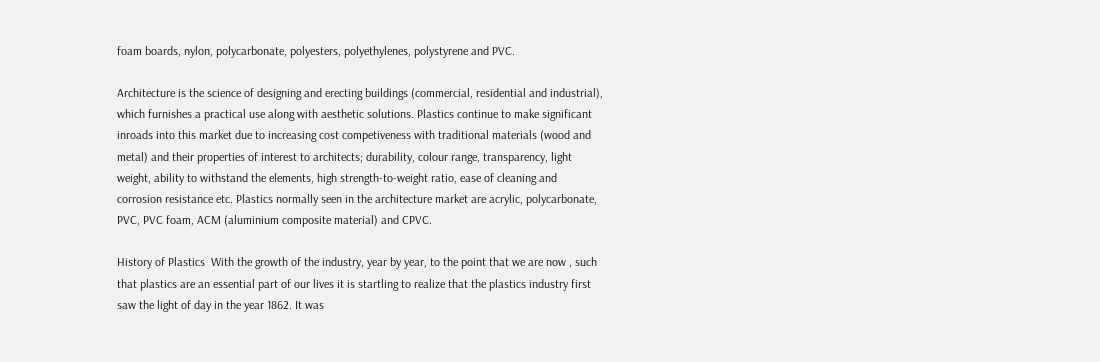foam boards, nylon, polycarbonate, polyesters, polyethylenes, polystyrene and PVC.

Architecture is the science of designing and erecting buildings (commercial, residential and industrial), which furnishes a practical use along with aesthetic solutions. Plastics continue to make significant inroads into this market due to increasing cost competiveness with traditional materials (wood and metal) and their properties of interest to architects; durability, colour range, transparency, light weight, ability to withstand the elements, high strength-to-weight ratio, ease of cleaning and corrosion resistance etc. Plastics normally seen in the architecture market are acrylic, polycarbonate, PVC, PVC foam, ACM (aluminium composite material) and CPVC.

History of Plastics  With the growth of the industry, year by year, to the point that we are now , such that plastics are an essential part of our lives it is startling to realize that the plastics industry first saw the light of day in the year 1862. It was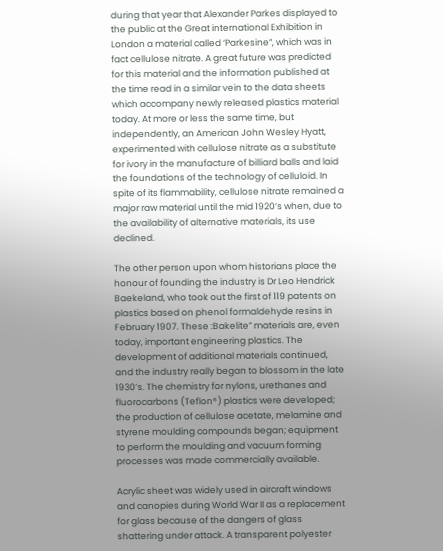during that year that Alexander Parkes displayed to the public at the Great international Exhibition in London a material called ‘Parkesine”, which was in fact cellulose nitrate. A great future was predicted for this material and the information published at the time read in a similar vein to the data sheets which accompany newly released plastics material today. At more or less the same time, but independently, an American John Wesley Hyatt, experimented with cellulose nitrate as a substitute for ivory in the manufacture of billiard balls and laid the foundations of the technology of celluloid. In spite of its flammability, cellulose nitrate remained a major raw material until the mid 1920’s when, due to the availability of alternative materials, its use declined.

The other person upon whom historians place the honour of founding the industry is Dr Leo Hendrick Baekeland, who took out the first of 119 patents on plastics based on phenol formaldehyde resins in February 1907. These :Bakelite” materials are, even today, important engineering plastics. The development of additional materials continued, and the industry really began to blossom in the late 1930’s. The chemistry for nylons, urethanes and fluorocarbons (Teflon®) plastics were developed; the production of cellulose acetate, melamine and styrene moulding compounds began; equipment to perform the moulding and vacuum forming processes was made commercially available.

Acrylic sheet was widely used in aircraft windows and canopies during World War II as a replacement for glass because of the dangers of glass shattering under attack. A transparent polyester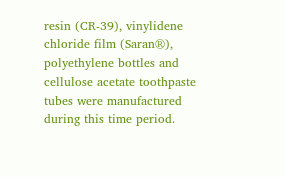resin (CR-39), vinylidene chloride film (Saran®), polyethylene bottles and cellulose acetate toothpaste tubes were manufactured during this time period.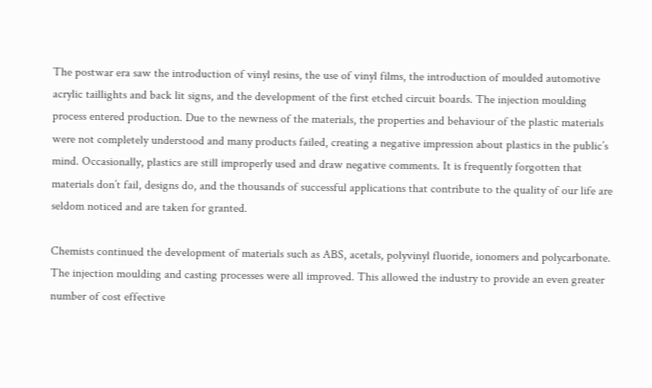The postwar era saw the introduction of vinyl resins, the use of vinyl films, the introduction of moulded automotive acrylic taillights and back lit signs, and the development of the first etched circuit boards. The injection moulding process entered production. Due to the newness of the materials, the properties and behaviour of the plastic materials were not completely understood and many products failed, creating a negative impression about plastics in the public’s mind. Occasionally, plastics are still improperly used and draw negative comments. It is frequently forgotten that materials don’t fail, designs do, and the thousands of successful applications that contribute to the quality of our life are seldom noticed and are taken for granted.

Chemists continued the development of materials such as ABS, acetals, polyvinyl fluoride, ionomers and polycarbonate. The injection moulding and casting processes were all improved. This allowed the industry to provide an even greater number of cost effective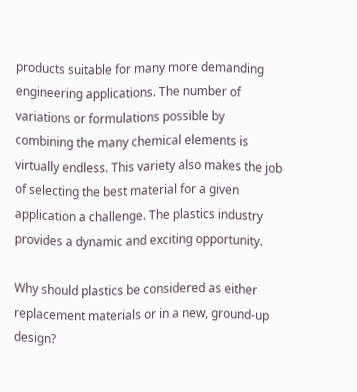products suitable for many more demanding engineering applications. The number of variations or formulations possible by combining the many chemical elements is virtually endless. This variety also makes the job of selecting the best material for a given application a challenge. The plastics industry provides a dynamic and exciting opportunity.

Why should plastics be considered as either replacement materials or in a new, ground-up design?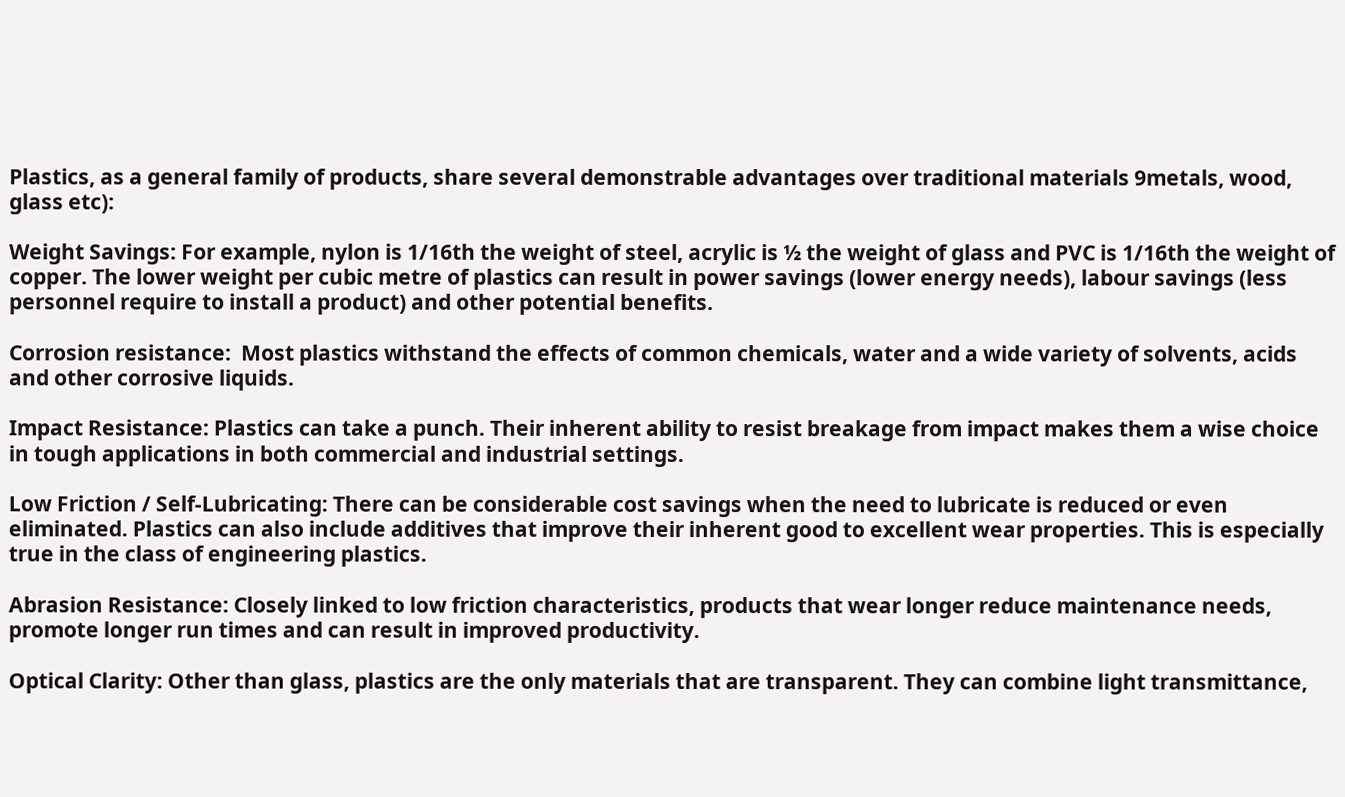Plastics, as a general family of products, share several demonstrable advantages over traditional materials 9metals, wood, glass etc):

Weight Savings: For example, nylon is 1/16th the weight of steel, acrylic is ½ the weight of glass and PVC is 1/16th the weight of copper. The lower weight per cubic metre of plastics can result in power savings (lower energy needs), labour savings (less personnel require to install a product) and other potential benefits.

Corrosion resistance:  Most plastics withstand the effects of common chemicals, water and a wide variety of solvents, acids and other corrosive liquids.

Impact Resistance: Plastics can take a punch. Their inherent ability to resist breakage from impact makes them a wise choice in tough applications in both commercial and industrial settings.

Low Friction / Self-Lubricating: There can be considerable cost savings when the need to lubricate is reduced or even eliminated. Plastics can also include additives that improve their inherent good to excellent wear properties. This is especially true in the class of engineering plastics.

Abrasion Resistance: Closely linked to low friction characteristics, products that wear longer reduce maintenance needs, promote longer run times and can result in improved productivity.

Optical Clarity: Other than glass, plastics are the only materials that are transparent. They can combine light transmittance,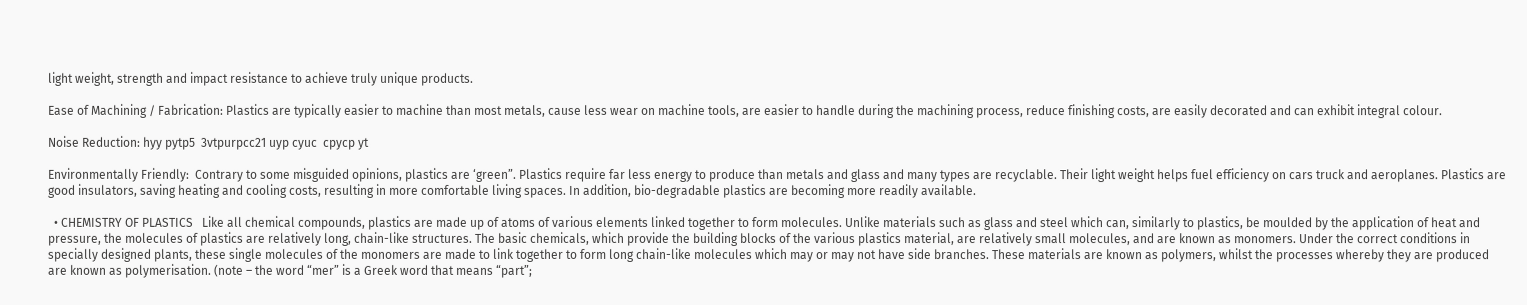light weight, strength and impact resistance to achieve truly unique products.

Ease of Machining / Fabrication: Plastics are typically easier to machine than most metals, cause less wear on machine tools, are easier to handle during the machining process, reduce finishing costs, are easily decorated and can exhibit integral colour.

Noise Reduction: hyy pytp5  3vtpurpcc21 uyp cyuc  cpycp yt

Environmentally Friendly:  Contrary to some misguided opinions, plastics are ‘green”. Plastics require far less energy to produce than metals and glass and many types are recyclable. Their light weight helps fuel efficiency on cars truck and aeroplanes. Plastics are good insulators, saving heating and cooling costs, resulting in more comfortable living spaces. In addition, bio-degradable plastics are becoming more readily available.

  • CHEMISTRY OF PLASTICS   Like all chemical compounds, plastics are made up of atoms of various elements linked together to form molecules. Unlike materials such as glass and steel which can, similarly to plastics, be moulded by the application of heat and pressure, the molecules of plastics are relatively long, chain-like structures. The basic chemicals, which provide the building blocks of the various plastics material, are relatively small molecules, and are known as monomers. Under the correct conditions in specially designed plants, these single molecules of the monomers are made to link together to form long chain-like molecules which may or may not have side branches. These materials are known as polymers, whilst the processes whereby they are produced are known as polymerisation. (note – the word “mer” is a Greek word that means “part”;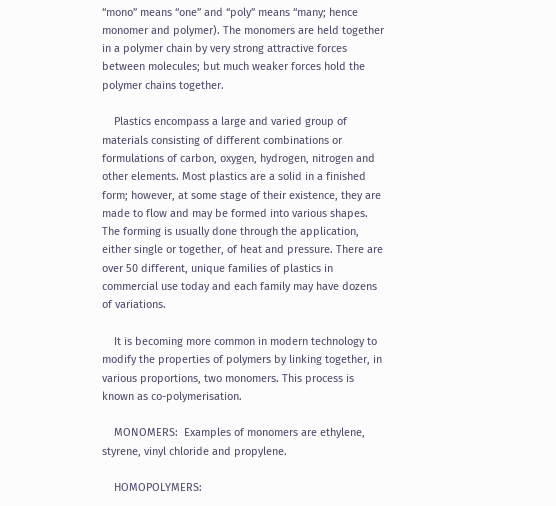“mono” means “one” and “poly” means “many; hence monomer and polymer). The monomers are held together in a polymer chain by very strong attractive forces between molecules; but much weaker forces hold the polymer chains together.

    Plastics encompass a large and varied group of materials consisting of different combinations or formulations of carbon, oxygen, hydrogen, nitrogen and other elements. Most plastics are a solid in a finished form; however, at some stage of their existence, they are made to flow and may be formed into various shapes. The forming is usually done through the application, either single or together, of heat and pressure. There are over 50 different, unique families of plastics in commercial use today and each family may have dozens of variations.

    It is becoming more common in modern technology to modify the properties of polymers by linking together, in various proportions, two monomers. This process is known as co-polymerisation.

    MONOMERS:  Examples of monomers are ethylene, styrene, vinyl chloride and propylene.

    HOMOPOLYMERS: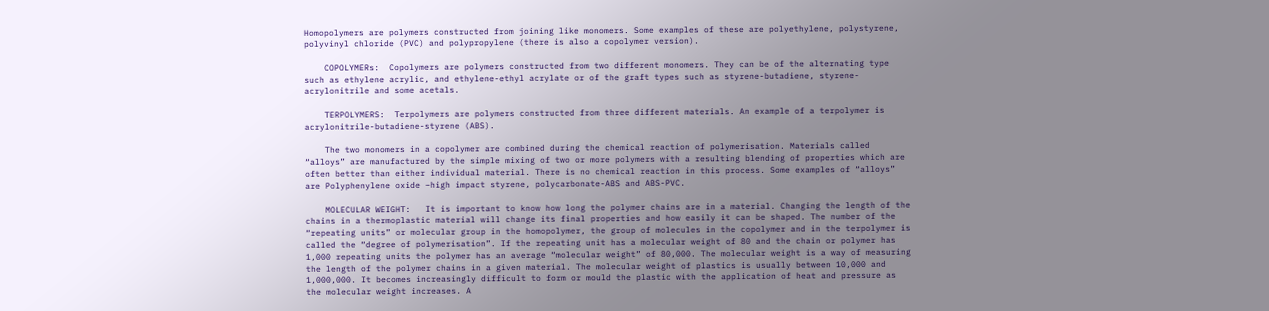Homopolymers are polymers constructed from joining like monomers. Some examples of these are polyethylene, polystyrene, polyvinyl chloride (PVC) and polypropylene (there is also a copolymer version).

    COPOLYMERs:  Copolymers are polymers constructed from two different monomers. They can be of the alternating type such as ethylene acrylic, and ethylene-ethyl acrylate or of the graft types such as styrene-butadiene, styrene-acrylonitrile and some acetals.

    TERPOLYMERS:  Terpolymers are polymers constructed from three different materials. An example of a terpolymer is acrylonitrile-butadiene-styrene (ABS).

    The two monomers in a copolymer are combined during the chemical reaction of polymerisation. Materials called “alloys” are manufactured by the simple mixing of two or more polymers with a resulting blending of properties which are often better than either individual material. There is no chemical reaction in this process. Some examples of “alloys” are Polyphenylene oxide –high impact styrene, polycarbonate-ABS and ABS-PVC.

    MOLECULAR WEIGHT:   It is important to know how long the polymer chains are in a material. Changing the length of the chains in a thermoplastic material will change its final properties and how easily it can be shaped. The number of the “repeating units” or molecular group in the homopolymer, the group of molecules in the copolymer and in the terpolymer is called the “degree of polymerisation”. If the repeating unit has a molecular weight of 80 and the chain or polymer has 1,000 repeating units the polymer has an average “molecular weight” of 80,000. The molecular weight is a way of measuring the length of the polymer chains in a given material. The molecular weight of plastics is usually between 10,000 and 1,000,000. It becomes increasingly difficult to form or mould the plastic with the application of heat and pressure as the molecular weight increases. A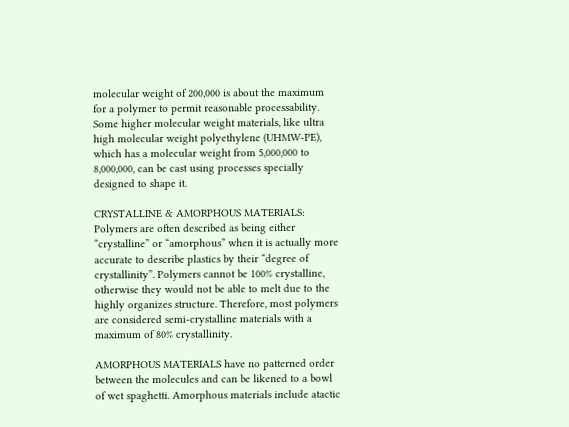molecular weight of 200,000 is about the maximum for a polymer to permit reasonable processability. Some higher molecular weight materials, like ultra high molecular weight polyethylene (UHMW-PE), which has a molecular weight from 5,000,000 to 8,000,000, can be cast using processes specially designed to shape it.

CRYSTALLINE & AMORPHOUS MATERIALS:   Polymers are often described as being either “crystalline” or “amorphous” when it is actually more accurate to describe plastics by their “degree of crystallinity”. Polymers cannot be 100% crystalline, otherwise they would not be able to melt due to the highly organizes structure. Therefore, most polymers are considered semi-crystalline materials with a maximum of 80% crystallinity.

AMORPHOUS MATERIALS have no patterned order between the molecules and can be likened to a bowl of wet spaghetti. Amorphous materials include atactic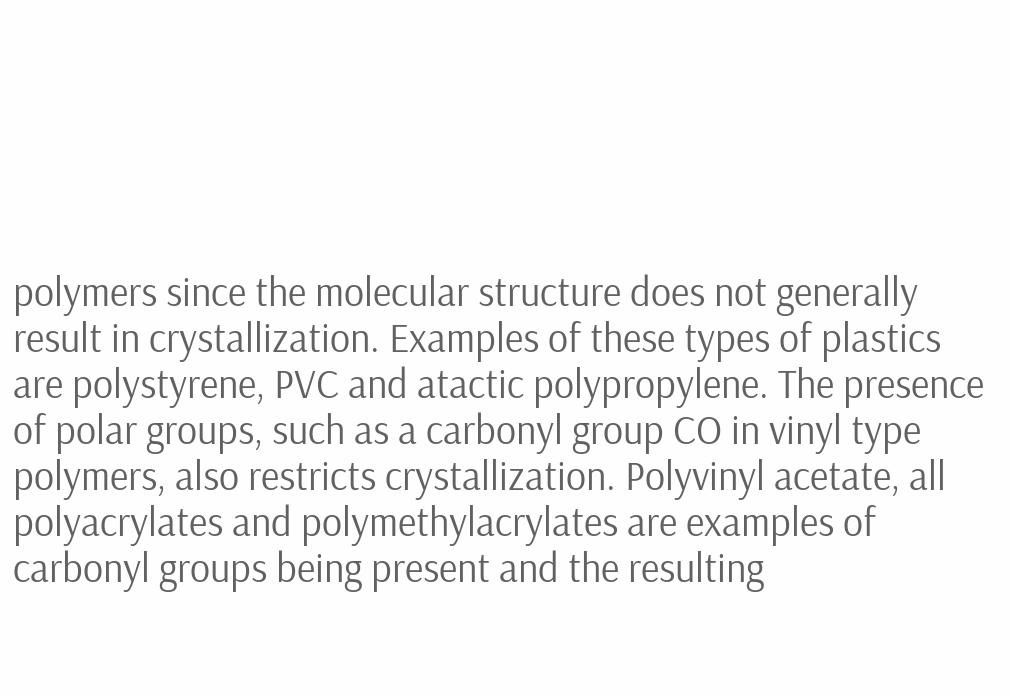polymers since the molecular structure does not generally result in crystallization. Examples of these types of plastics are polystyrene, PVC and atactic polypropylene. The presence of polar groups, such as a carbonyl group CO in vinyl type polymers, also restricts crystallization. Polyvinyl acetate, all polyacrylates and polymethylacrylates are examples of carbonyl groups being present and the resulting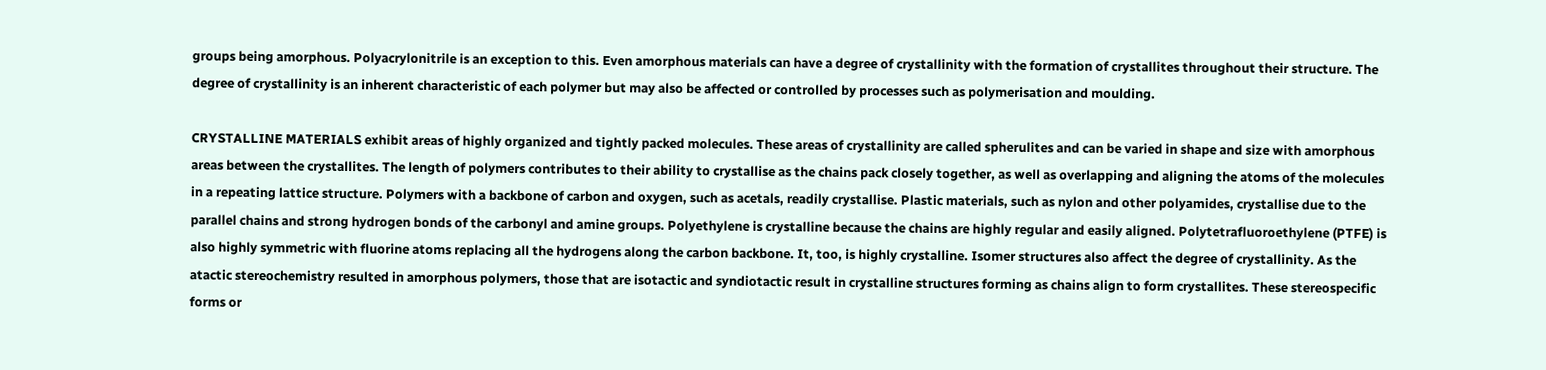groups being amorphous. Polyacrylonitrile is an exception to this. Even amorphous materials can have a degree of crystallinity with the formation of crystallites throughout their structure. The degree of crystallinity is an inherent characteristic of each polymer but may also be affected or controlled by processes such as polymerisation and moulding.

CRYSTALLINE MATERIALS exhibit areas of highly organized and tightly packed molecules. These areas of crystallinity are called spherulites and can be varied in shape and size with amorphous areas between the crystallites. The length of polymers contributes to their ability to crystallise as the chains pack closely together, as well as overlapping and aligning the atoms of the molecules in a repeating lattice structure. Polymers with a backbone of carbon and oxygen, such as acetals, readily crystallise. Plastic materials, such as nylon and other polyamides, crystallise due to the parallel chains and strong hydrogen bonds of the carbonyl and amine groups. Polyethylene is crystalline because the chains are highly regular and easily aligned. Polytetrafluoroethylene (PTFE) is also highly symmetric with fluorine atoms replacing all the hydrogens along the carbon backbone. It, too, is highly crystalline. Isomer structures also affect the degree of crystallinity. As the atactic stereochemistry resulted in amorphous polymers, those that are isotactic and syndiotactic result in crystalline structures forming as chains align to form crystallites. These stereospecific forms or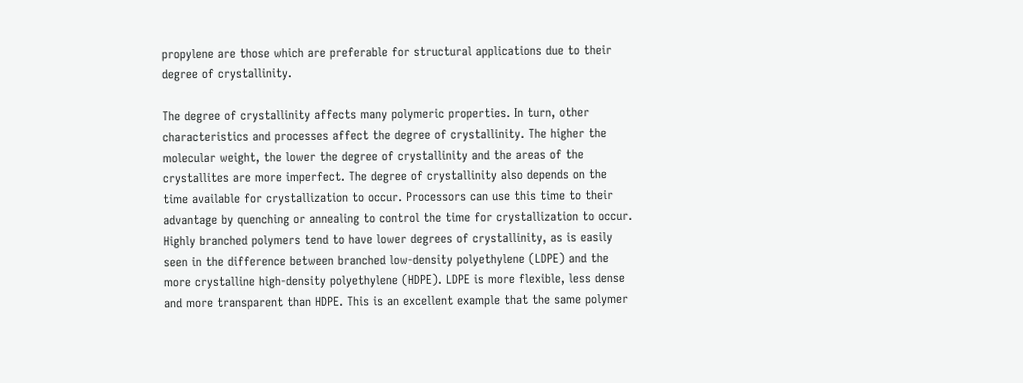propylene are those which are preferable for structural applications due to their degree of crystallinity.

The degree of crystallinity affects many polymeric properties. In turn, other characteristics and processes affect the degree of crystallinity. The higher the molecular weight, the lower the degree of crystallinity and the areas of the crystallites are more imperfect. The degree of crystallinity also depends on the time available for crystallization to occur. Processors can use this time to their advantage by quenching or annealing to control the time for crystallization to occur. Highly branched polymers tend to have lower degrees of crystallinity, as is easily seen in the difference between branched low-density polyethylene (LDPE) and the more crystalline high-density polyethylene (HDPE). LDPE is more flexible, less dense and more transparent than HDPE. This is an excellent example that the same polymer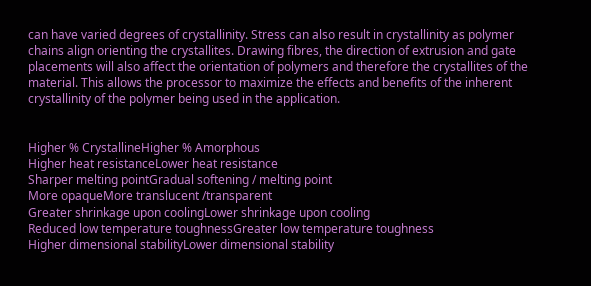can have varied degrees of crystallinity. Stress can also result in crystallinity as polymer chains align orienting the crystallites. Drawing fibres, the direction of extrusion and gate placements will also affect the orientation of polymers and therefore the crystallites of the material. This allows the processor to maximize the effects and benefits of the inherent crystallinity of the polymer being used in the application.


Higher % CrystallineHigher % Amorphous
Higher heat resistanceLower heat resistance
Sharper melting pointGradual softening / melting point
More opaqueMore translucent /transparent
Greater shrinkage upon coolingLower shrinkage upon cooling
Reduced low temperature toughnessGreater low temperature toughness
Higher dimensional stabilityLower dimensional stability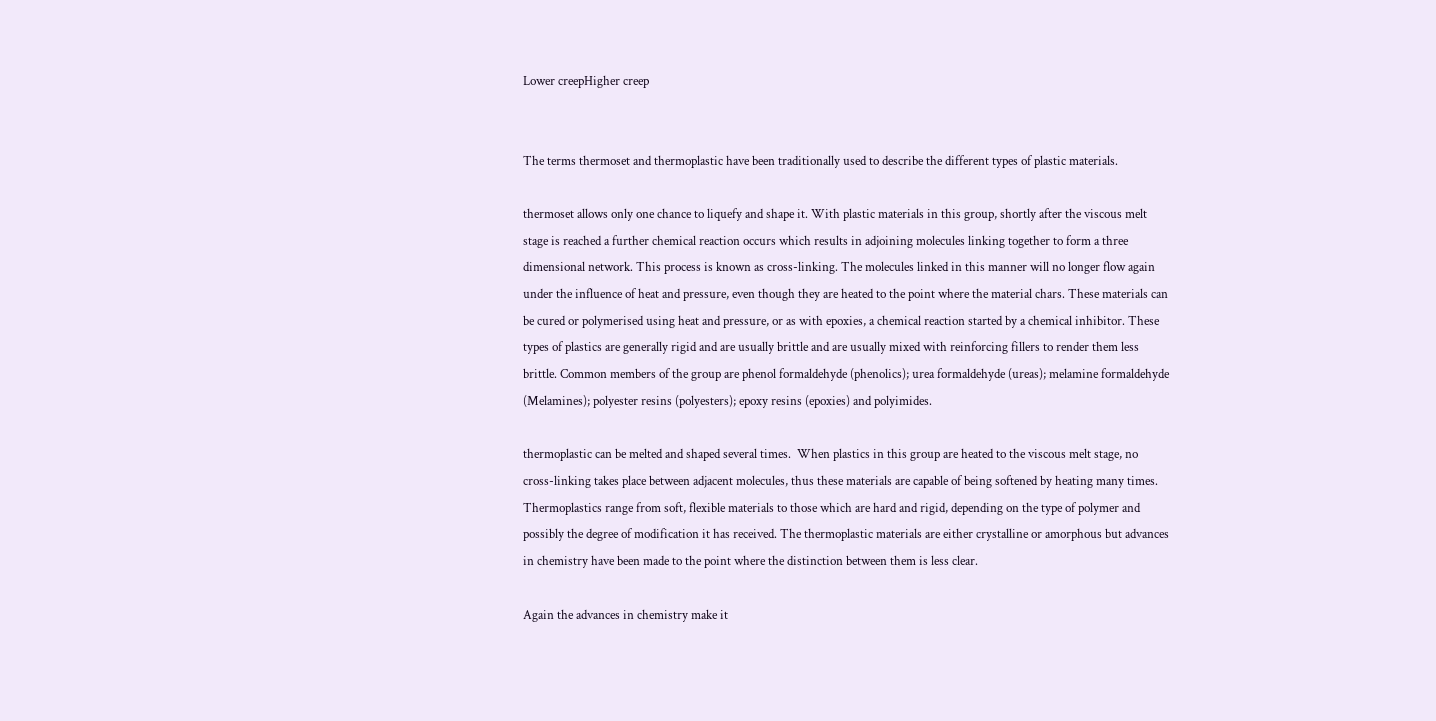Lower creepHigher creep


The terms thermoset and thermoplastic have been traditionally used to describe the different types of plastic materials.

thermoset allows only one chance to liquefy and shape it. With plastic materials in this group, shortly after the viscous melt stage is reached a further chemical reaction occurs which results in adjoining molecules linking together to form a three dimensional network. This process is known as cross-linking. The molecules linked in this manner will no longer flow again under the influence of heat and pressure, even though they are heated to the point where the material chars. These materials can be cured or polymerised using heat and pressure, or as with epoxies, a chemical reaction started by a chemical inhibitor. These types of plastics are generally rigid and are usually brittle and are usually mixed with reinforcing fillers to render them less brittle. Common members of the group are phenol formaldehyde (phenolics); urea formaldehyde (ureas); melamine formaldehyde (Melamines); polyester resins (polyesters); epoxy resins (epoxies) and polyimides.

thermoplastic can be melted and shaped several times.  When plastics in this group are heated to the viscous melt stage, no cross-linking takes place between adjacent molecules, thus these materials are capable of being softened by heating many times. Thermoplastics range from soft, flexible materials to those which are hard and rigid, depending on the type of polymer and possibly the degree of modification it has received. The thermoplastic materials are either crystalline or amorphous but advances in chemistry have been made to the point where the distinction between them is less clear.

Again the advances in chemistry make it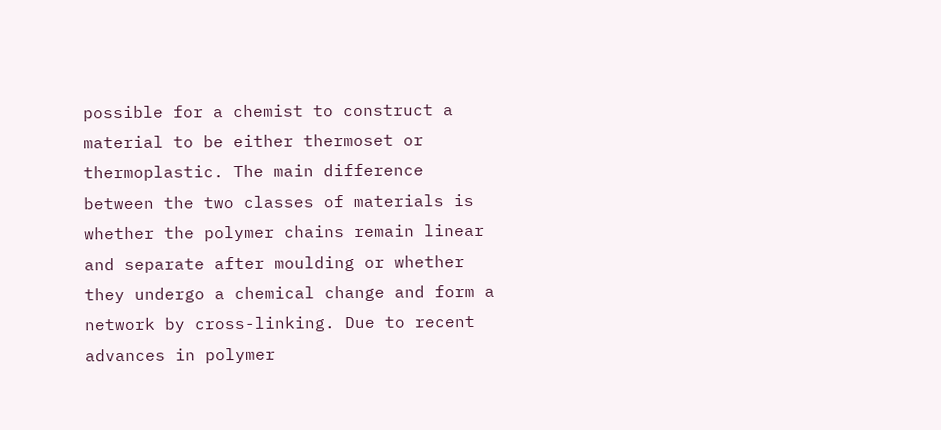possible for a chemist to construct a material to be either thermoset or thermoplastic. The main difference between the two classes of materials is whether the polymer chains remain linear and separate after moulding or whether they undergo a chemical change and form a network by cross-linking. Due to recent advances in polymer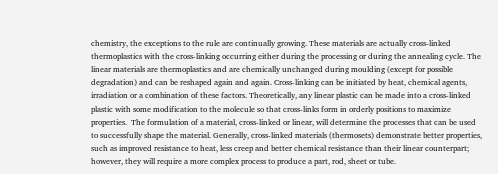chemistry, the exceptions to the rule are continually growing. These materials are actually cross-linked thermoplastics with the cross-linking occurring either during the processing or during the annealing cycle. The linear materials are thermoplastics and are chemically unchanged during moulding (except for possible degradation) and can be reshaped again and again. Cross-linking can be initiated by heat, chemical agents, irradiation or a combination of these factors. Theoretically, any linear plastic can be made into a cross-linked plastic with some modification to the molecule so that cross-links form in orderly positions to maximize properties.  The formulation of a material, cross-linked or linear, will determine the processes that can be used to successfully shape the material. Generally, cross-linked materials (thermosets) demonstrate better properties, such as improved resistance to heat, less creep and better chemical resistance than their linear counterpart; however, they will require a more complex process to produce a part, rod, sheet or tube.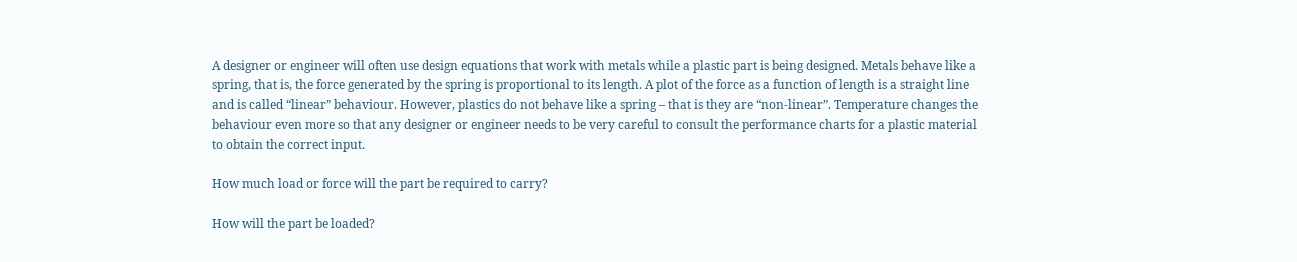A designer or engineer will often use design equations that work with metals while a plastic part is being designed. Metals behave like a spring, that is, the force generated by the spring is proportional to its length. A plot of the force as a function of length is a straight line and is called “linear” behaviour. However, plastics do not behave like a spring – that is they are “non-linear”. Temperature changes the behaviour even more so that any designer or engineer needs to be very careful to consult the performance charts for a plastic material to obtain the correct input.

How much load or force will the part be required to carry?

How will the part be loaded?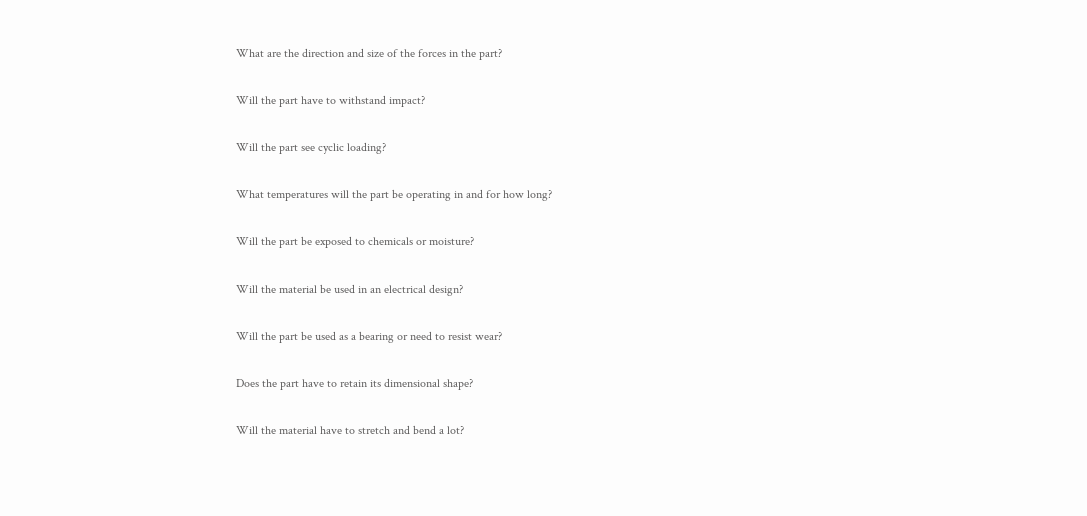What are the direction and size of the forces in the part?

Will the part have to withstand impact?

Will the part see cyclic loading?

What temperatures will the part be operating in and for how long?

Will the part be exposed to chemicals or moisture?

Will the material be used in an electrical design?

Will the part be used as a bearing or need to resist wear?

Does the part have to retain its dimensional shape?

Will the material have to stretch and bend a lot?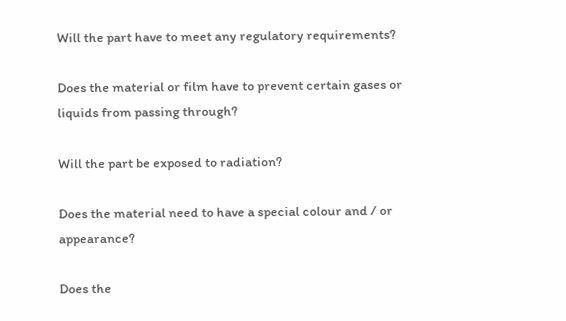Will the part have to meet any regulatory requirements?

Does the material or film have to prevent certain gases or liquids from passing through?

Will the part be exposed to radiation?

Does the material need to have a special colour and / or appearance?

Does the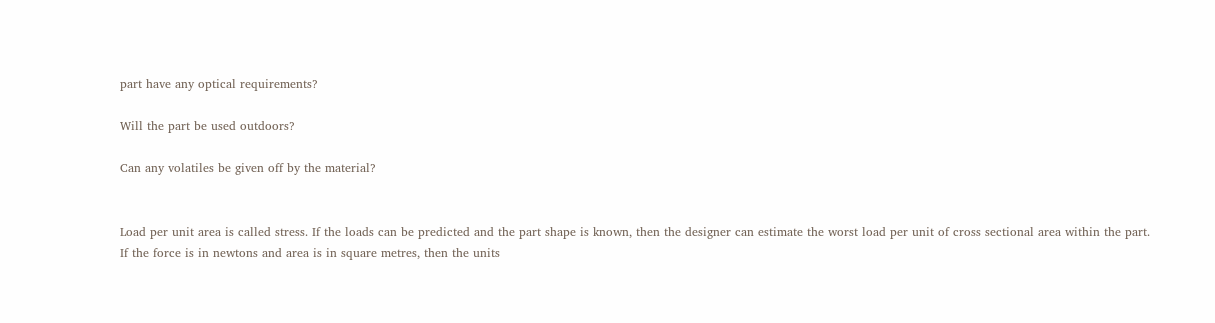part have any optical requirements?

Will the part be used outdoors?

Can any volatiles be given off by the material?


Load per unit area is called stress. If the loads can be predicted and the part shape is known, then the designer can estimate the worst load per unit of cross sectional area within the part. If the force is in newtons and area is in square metres, then the units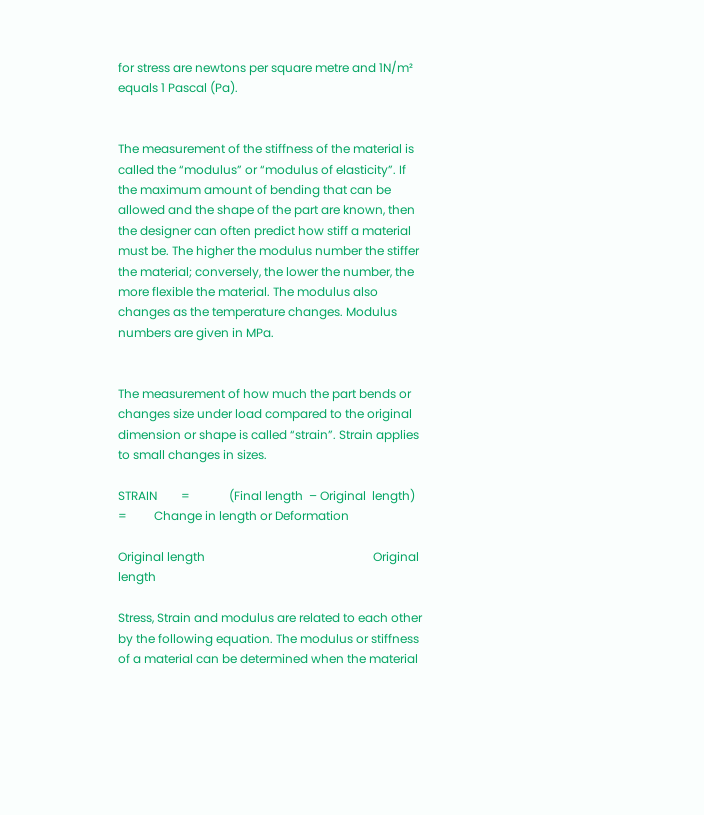for stress are newtons per square metre and 1N/m² equals 1 Pascal (Pa).


The measurement of the stiffness of the material is called the “modulus” or “modulus of elasticity”. If the maximum amount of bending that can be allowed and the shape of the part are known, then the designer can often predict how stiff a material must be. The higher the modulus number the stiffer the material; conversely, the lower the number, the more flexible the material. The modulus also changes as the temperature changes. Modulus numbers are given in MPa.


The measurement of how much the part bends or changes size under load compared to the original dimension or shape is called “strain”. Strain applies to small changes in sizes.

STRAIN        =             (Final length  – Original  length)          =         Change in length or Deformation

Original length                                                        Original length

Stress, Strain and modulus are related to each other by the following equation. The modulus or stiffness of a material can be determined when the material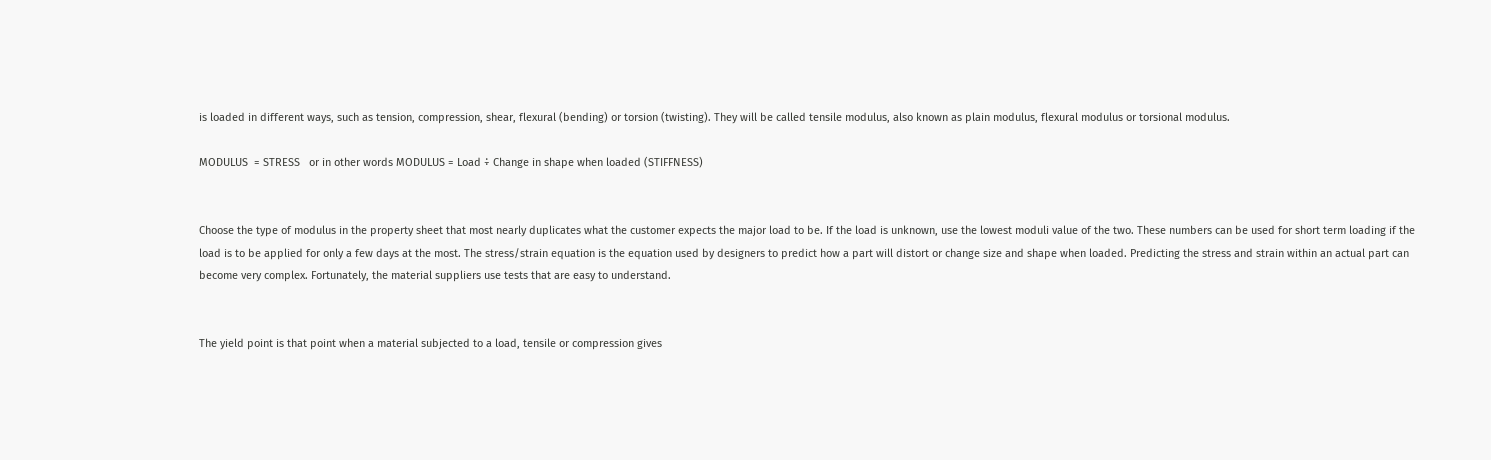is loaded in different ways, such as tension, compression, shear, flexural (bending) or torsion (twisting). They will be called tensile modulus, also known as plain modulus, flexural modulus or torsional modulus.

MODULUS  = STRESS   or in other words MODULUS = Load ÷ Change in shape when loaded (STIFFNESS)


Choose the type of modulus in the property sheet that most nearly duplicates what the customer expects the major load to be. If the load is unknown, use the lowest moduli value of the two. These numbers can be used for short term loading if the load is to be applied for only a few days at the most. The stress/strain equation is the equation used by designers to predict how a part will distort or change size and shape when loaded. Predicting the stress and strain within an actual part can become very complex. Fortunately, the material suppliers use tests that are easy to understand.


The yield point is that point when a material subjected to a load, tensile or compression gives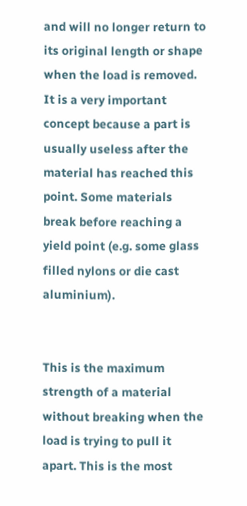and will no longer return to its original length or shape when the load is removed. It is a very important concept because a part is usually useless after the material has reached this point. Some materials break before reaching a yield point (e.g. some glass filled nylons or die cast aluminium).


This is the maximum strength of a material without breaking when the load is trying to pull it apart. This is the most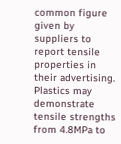common figure given by suppliers to report tensile properties in their advertising. Plastics may demonstrate tensile strengths from 4.8MPa to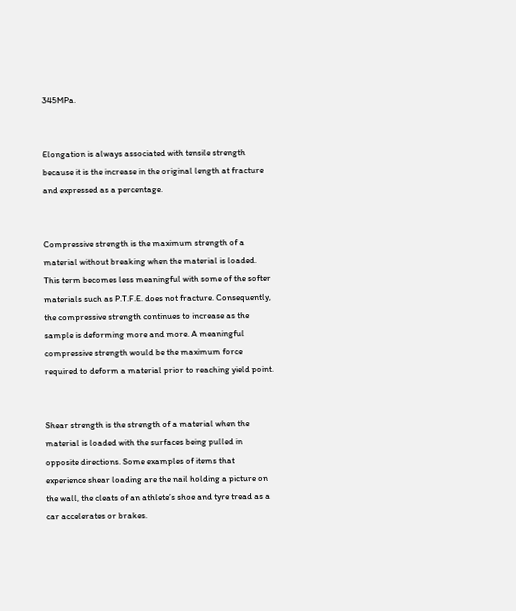345MPa.


Elongation is always associated with tensile strength because it is the increase in the original length at fracture and expressed as a percentage.


Compressive strength is the maximum strength of a material without breaking when the material is loaded. This term becomes less meaningful with some of the softer materials such as P.T.F.E. does not fracture. Consequently, the compressive strength continues to increase as the sample is deforming more and more. A meaningful compressive strength would be the maximum force required to deform a material prior to reaching yield point.


Shear strength is the strength of a material when the material is loaded with the surfaces being pulled in opposite directions. Some examples of items that experience shear loading are the nail holding a picture on the wall, the cleats of an athlete’s shoe and tyre tread as a car accelerates or brakes.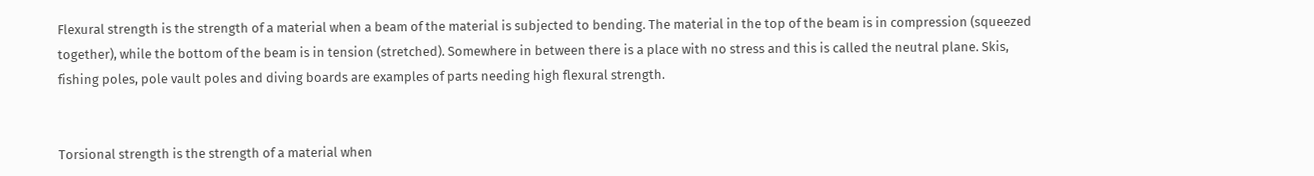Flexural strength is the strength of a material when a beam of the material is subjected to bending. The material in the top of the beam is in compression (squeezed together), while the bottom of the beam is in tension (stretched). Somewhere in between there is a place with no stress and this is called the neutral plane. Skis, fishing poles, pole vault poles and diving boards are examples of parts needing high flexural strength.


Torsional strength is the strength of a material when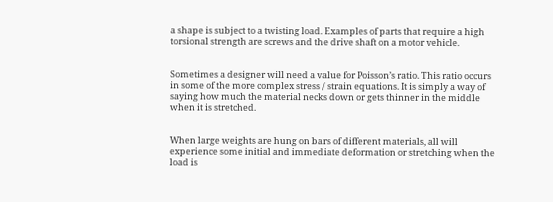a shape is subject to a twisting load. Examples of parts that require a high torsional strength are screws and the drive shaft on a motor vehicle.


Sometimes a designer will need a value for Poisson’s ratio. This ratio occurs in some of the more complex stress / strain equations. It is simply a way of saying how much the material necks down or gets thinner in the middle when it is stretched.


When large weights are hung on bars of different materials, all will experience some initial and immediate deformation or stretching when the load is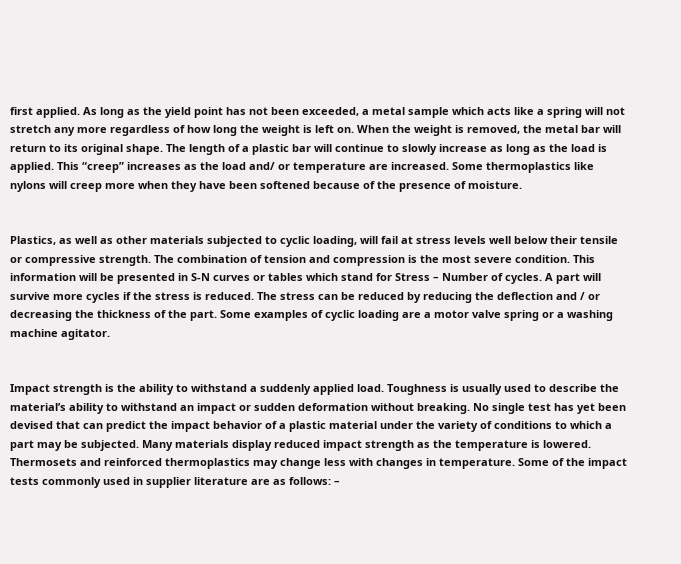first applied. As long as the yield point has not been exceeded, a metal sample which acts like a spring will not stretch any more regardless of how long the weight is left on. When the weight is removed, the metal bar will return to its original shape. The length of a plastic bar will continue to slowly increase as long as the load is applied. This “creep” increases as the load and/ or temperature are increased. Some thermoplastics like nylons will creep more when they have been softened because of the presence of moisture.


Plastics, as well as other materials subjected to cyclic loading, will fail at stress levels well below their tensile or compressive strength. The combination of tension and compression is the most severe condition. This information will be presented in S-N curves or tables which stand for Stress – Number of cycles. A part will survive more cycles if the stress is reduced. The stress can be reduced by reducing the deflection and / or decreasing the thickness of the part. Some examples of cyclic loading are a motor valve spring or a washing  machine agitator.


Impact strength is the ability to withstand a suddenly applied load. Toughness is usually used to describe the material’s ability to withstand an impact or sudden deformation without breaking. No single test has yet been devised that can predict the impact behavior of a plastic material under the variety of conditions to which a part may be subjected. Many materials display reduced impact strength as the temperature is lowered. Thermosets and reinforced thermoplastics may change less with changes in temperature. Some of the impact tests commonly used in supplier literature are as follows: –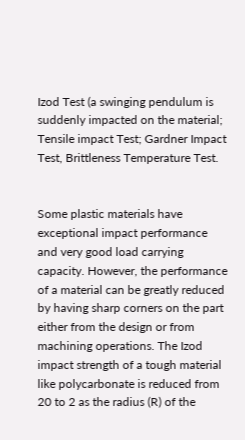Izod Test (a swinging pendulum is suddenly impacted on the material; Tensile impact Test; Gardner Impact Test, Brittleness Temperature Test.


Some plastic materials have exceptional impact performance and very good load carrying capacity. However, the performance of a material can be greatly reduced by having sharp corners on the part either from the design or from machining operations. The Izod impact strength of a tough material like polycarbonate is reduced from 20 to 2 as the radius (R) of the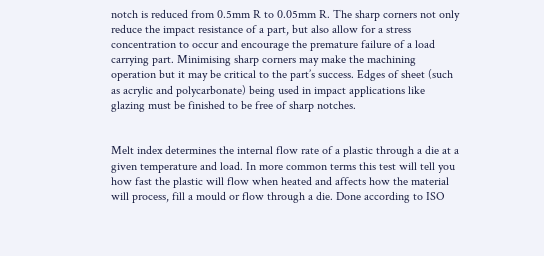notch is reduced from 0.5mm R to 0.05mm R. The sharp corners not only reduce the impact resistance of a part, but also allow for a stress concentration to occur and encourage the premature failure of a load carrying part. Minimising sharp corners may make the machining operation but it may be critical to the part’s success. Edges of sheet (such as acrylic and polycarbonate) being used in impact applications like glazing must be finished to be free of sharp notches.


Melt index determines the internal flow rate of a plastic through a die at a given temperature and load. In more common terms this test will tell you how fast the plastic will flow when heated and affects how the material will process, fill a mould or flow through a die. Done according to ISO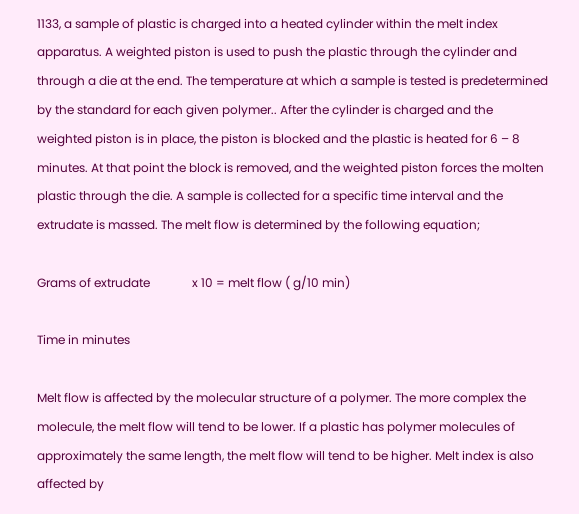1133, a sample of plastic is charged into a heated cylinder within the melt index apparatus. A weighted piston is used to push the plastic through the cylinder and through a die at the end. The temperature at which a sample is tested is predetermined by the standard for each given polymer.. After the cylinder is charged and the weighted piston is in place, the piston is blocked and the plastic is heated for 6 – 8 minutes. At that point the block is removed, and the weighted piston forces the molten plastic through the die. A sample is collected for a specific time interval and the extrudate is massed. The melt flow is determined by the following equation;

Grams of extrudate              x 10 = melt flow ( g/10 min)

Time in minutes

Melt flow is affected by the molecular structure of a polymer. The more complex the molecule, the melt flow will tend to be lower. If a plastic has polymer molecules of approximately the same length, the melt flow will tend to be higher. Melt index is also affected by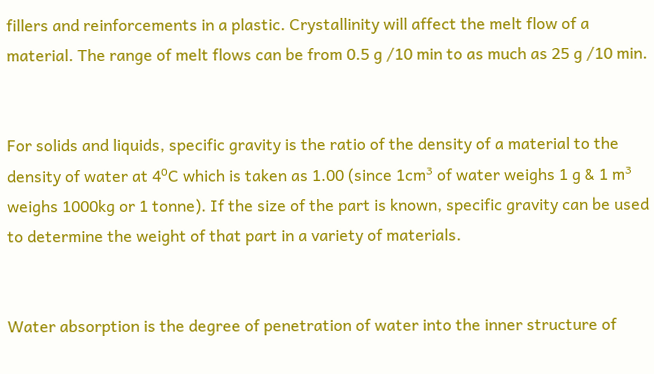fillers and reinforcements in a plastic. Crystallinity will affect the melt flow of a material. The range of melt flows can be from 0.5 g /10 min to as much as 25 g /10 min.


For solids and liquids, specific gravity is the ratio of the density of a material to the density of water at 4⁰C which is taken as 1.00 (since 1cm³ of water weighs 1 g & 1 m³ weighs 1000kg or 1 tonne). If the size of the part is known, specific gravity can be used to determine the weight of that part in a variety of materials.


Water absorption is the degree of penetration of water into the inner structure of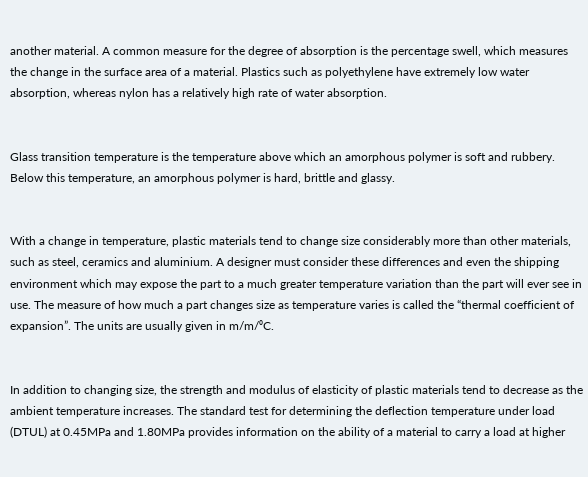another material. A common measure for the degree of absorption is the percentage swell, which measures the change in the surface area of a material. Plastics such as polyethylene have extremely low water absorption, whereas nylon has a relatively high rate of water absorption.


Glass transition temperature is the temperature above which an amorphous polymer is soft and rubbery. Below this temperature, an amorphous polymer is hard, brittle and glassy.


With a change in temperature, plastic materials tend to change size considerably more than other materials, such as steel, ceramics and aluminium. A designer must consider these differences and even the shipping environment which may expose the part to a much greater temperature variation than the part will ever see in use. The measure of how much a part changes size as temperature varies is called the “thermal coefficient of expansion”. The units are usually given in m/m/⁰C.


In addition to changing size, the strength and modulus of elasticity of plastic materials tend to decrease as the ambient temperature increases. The standard test for determining the deflection temperature under load (DTUL) at 0.45MPa and 1.80MPa provides information on the ability of a material to carry a load at higher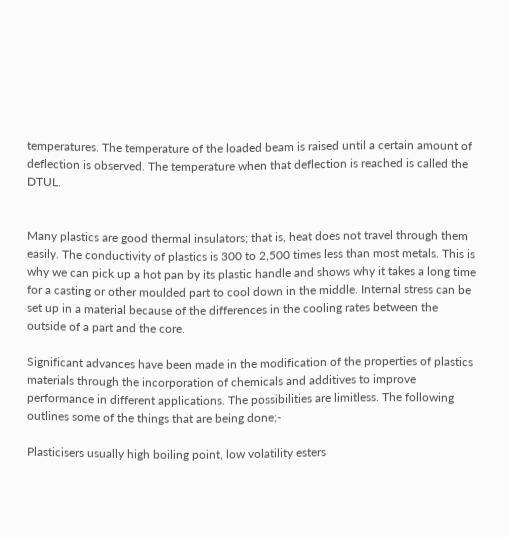temperatures. The temperature of the loaded beam is raised until a certain amount of deflection is observed. The temperature when that deflection is reached is called the DTUL.


Many plastics are good thermal insulators; that is, heat does not travel through them easily. The conductivity of plastics is 300 to 2,500 times less than most metals. This is why we can pick up a hot pan by its plastic handle and shows why it takes a long time for a casting or other moulded part to cool down in the middle. Internal stress can be set up in a material because of the differences in the cooling rates between the outside of a part and the core.

Significant advances have been made in the modification of the properties of plastics materials through the incorporation of chemicals and additives to improve performance in different applications. The possibilities are limitless. The following outlines some of the things that are being done;-

Plasticisers usually high boiling point, low volatility esters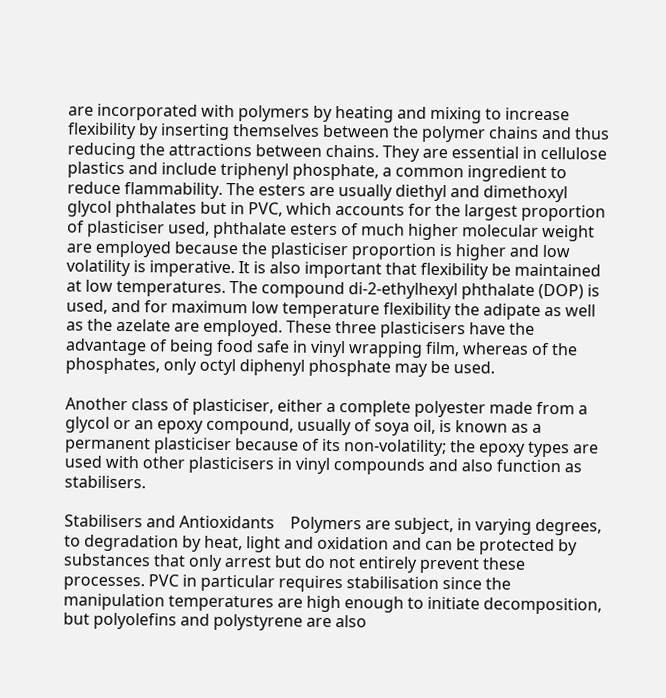are incorporated with polymers by heating and mixing to increase flexibility by inserting themselves between the polymer chains and thus reducing the attractions between chains. They are essential in cellulose plastics and include triphenyl phosphate, a common ingredient to reduce flammability. The esters are usually diethyl and dimethoxyl glycol phthalates but in PVC, which accounts for the largest proportion of plasticiser used, phthalate esters of much higher molecular weight are employed because the plasticiser proportion is higher and low volatility is imperative. It is also important that flexibility be maintained at low temperatures. The compound di-2-ethylhexyl phthalate (DOP) is used, and for maximum low temperature flexibility the adipate as well as the azelate are employed. These three plasticisers have the advantage of being food safe in vinyl wrapping film, whereas of the phosphates, only octyl diphenyl phosphate may be used.

Another class of plasticiser, either a complete polyester made from a glycol or an epoxy compound, usually of soya oil, is known as a permanent plasticiser because of its non-volatility; the epoxy types are used with other plasticisers in vinyl compounds and also function as stabilisers.

Stabilisers and Antioxidants    Polymers are subject, in varying degrees, to degradation by heat, light and oxidation and can be protected by substances that only arrest but do not entirely prevent these processes. PVC in particular requires stabilisation since the manipulation temperatures are high enough to initiate decomposition, but polyolefins and polystyrene are also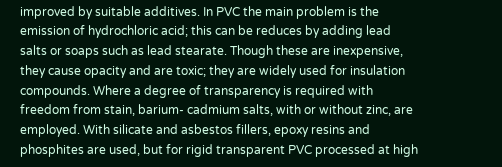improved by suitable additives. In PVC the main problem is the emission of hydrochloric acid; this can be reduces by adding lead salts or soaps such as lead stearate. Though these are inexpensive, they cause opacity and are toxic; they are widely used for insulation compounds. Where a degree of transparency is required with freedom from stain, barium- cadmium salts, with or without zinc, are employed. With silicate and asbestos fillers, epoxy resins and phosphites are used, but for rigid transparent PVC processed at high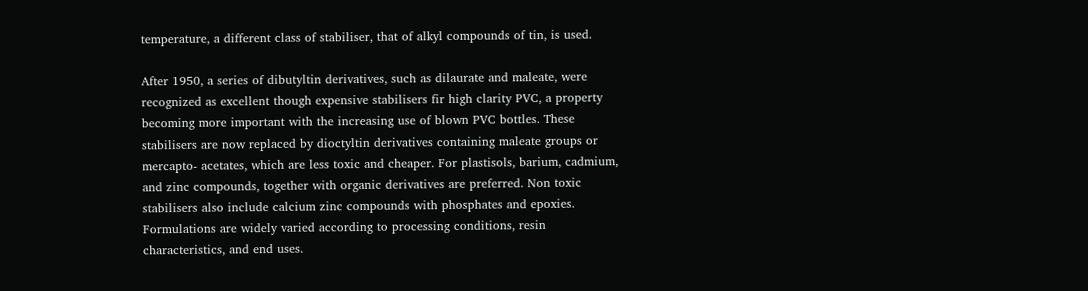temperature, a different class of stabiliser, that of alkyl compounds of tin, is used.

After 1950, a series of dibutyltin derivatives, such as dilaurate and maleate, were recognized as excellent though expensive stabilisers fir high clarity PVC, a property becoming more important with the increasing use of blown PVC bottles. These stabilisers are now replaced by dioctyltin derivatives containing maleate groups or mercapto- acetates, which are less toxic and cheaper. For plastisols, barium, cadmium, and zinc compounds, together with organic derivatives are preferred. Non toxic stabilisers also include calcium zinc compounds with phosphates and epoxies. Formulations are widely varied according to processing conditions, resin characteristics, and end uses.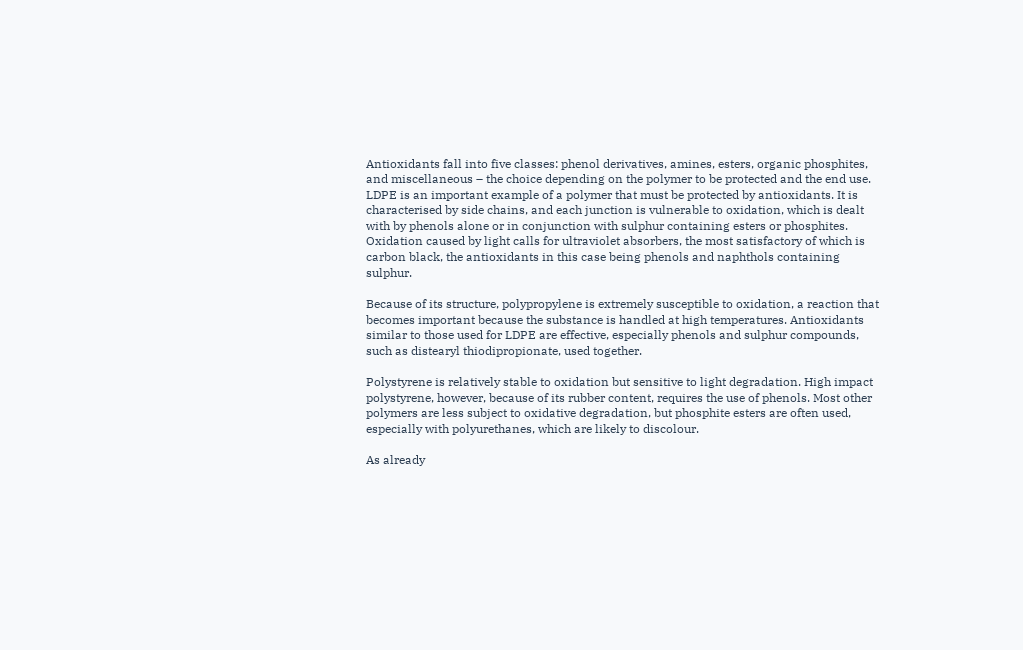Antioxidants fall into five classes: phenol derivatives, amines, esters, organic phosphites, and miscellaneous – the choice depending on the polymer to be protected and the end use. LDPE is an important example of a polymer that must be protected by antioxidants. It is characterised by side chains, and each junction is vulnerable to oxidation, which is dealt with by phenols alone or in conjunction with sulphur containing esters or phosphites. Oxidation caused by light calls for ultraviolet absorbers, the most satisfactory of which is carbon black, the antioxidants in this case being phenols and naphthols containing sulphur.

Because of its structure, polypropylene is extremely susceptible to oxidation, a reaction that becomes important because the substance is handled at high temperatures. Antioxidants similar to those used for LDPE are effective, especially phenols and sulphur compounds, such as distearyl thiodipropionate, used together.

Polystyrene is relatively stable to oxidation but sensitive to light degradation. High impact polystyrene, however, because of its rubber content, requires the use of phenols. Most other polymers are less subject to oxidative degradation, but phosphite esters are often used, especially with polyurethanes, which are likely to discolour.

As already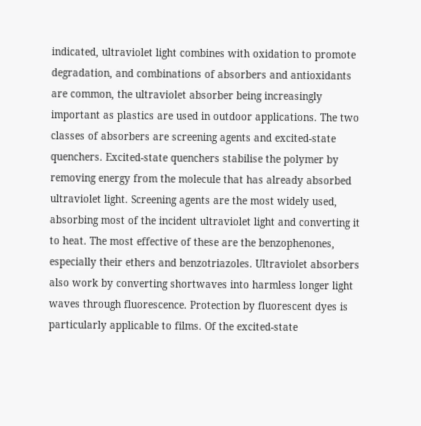indicated, ultraviolet light combines with oxidation to promote degradation, and combinations of absorbers and antioxidants are common, the ultraviolet absorber being increasingly important as plastics are used in outdoor applications. The two classes of absorbers are screening agents and excited-state quenchers. Excited-state quenchers stabilise the polymer by removing energy from the molecule that has already absorbed ultraviolet light. Screening agents are the most widely used, absorbing most of the incident ultraviolet light and converting it to heat. The most effective of these are the benzophenones, especially their ethers and benzotriazoles. Ultraviolet absorbers also work by converting shortwaves into harmless longer light waves through fluorescence. Protection by fluorescent dyes is particularly applicable to films. Of the excited-state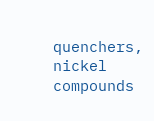quenchers, nickel compounds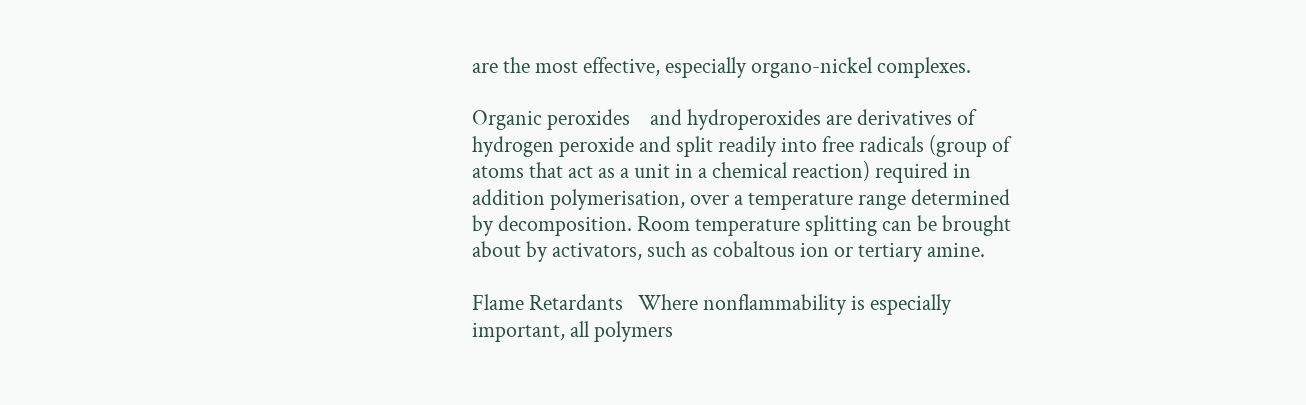are the most effective, especially organo-nickel complexes.

Organic peroxides    and hydroperoxides are derivatives of hydrogen peroxide and split readily into free radicals (group of atoms that act as a unit in a chemical reaction) required in addition polymerisation, over a temperature range determined by decomposition. Room temperature splitting can be brought about by activators, such as cobaltous ion or tertiary amine.

Flame Retardants   Where nonflammability is especially important, all polymers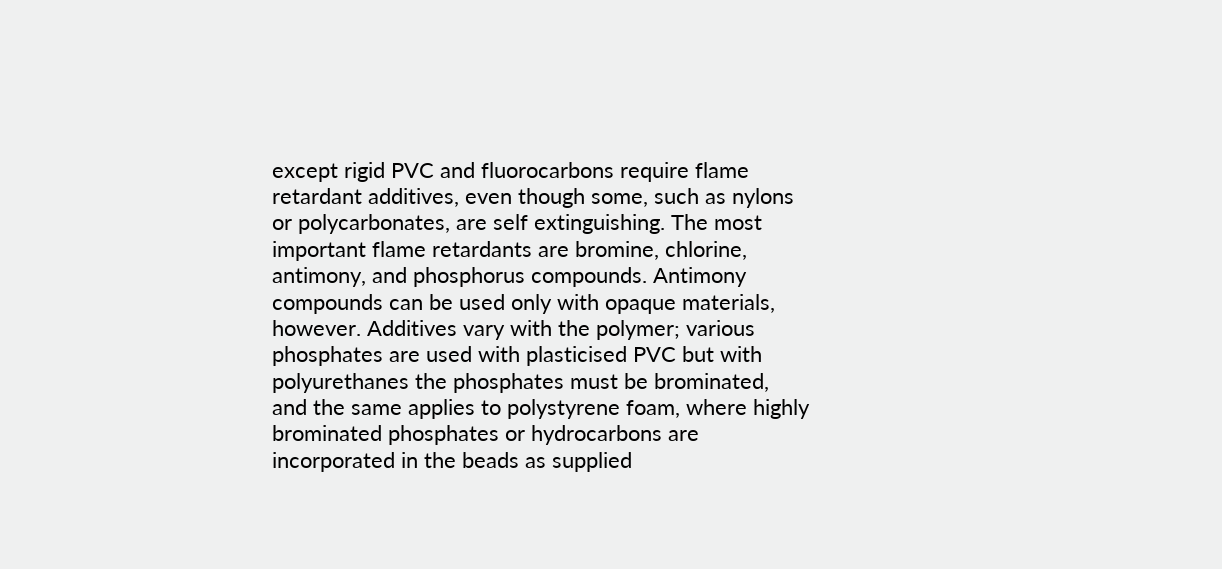except rigid PVC and fluorocarbons require flame retardant additives, even though some, such as nylons or polycarbonates, are self extinguishing. The most important flame retardants are bromine, chlorine, antimony, and phosphorus compounds. Antimony compounds can be used only with opaque materials, however. Additives vary with the polymer; various phosphates are used with plasticised PVC but with polyurethanes the phosphates must be brominated, and the same applies to polystyrene foam, where highly brominated phosphates or hydrocarbons are incorporated in the beads as supplied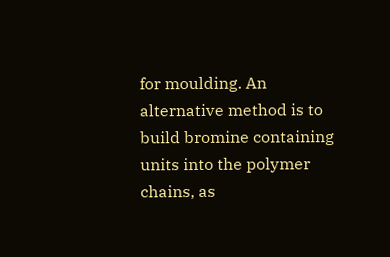for moulding. An alternative method is to build bromine containing units into the polymer chains, as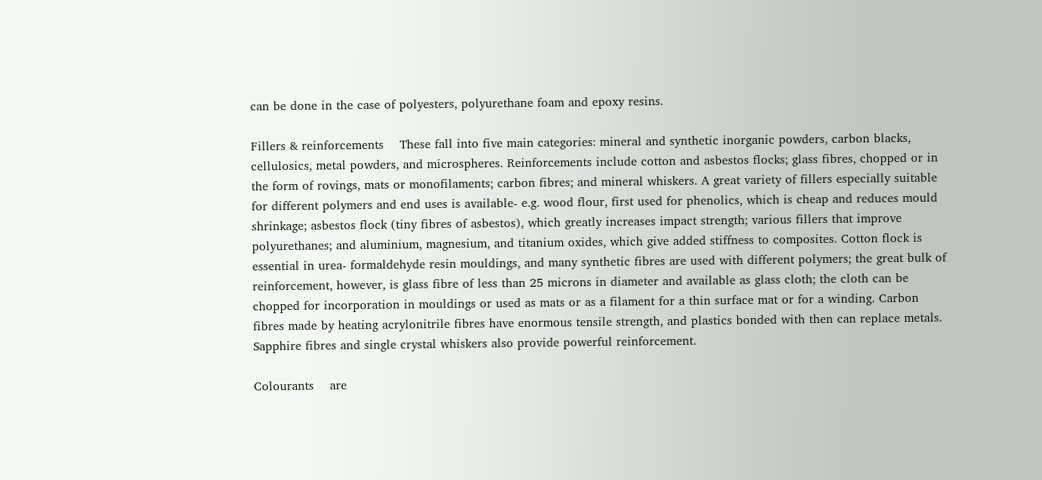can be done in the case of polyesters, polyurethane foam and epoxy resins.

Fillers & reinforcements    These fall into five main categories: mineral and synthetic inorganic powders, carbon blacks, cellulosics, metal powders, and microspheres. Reinforcements include cotton and asbestos flocks; glass fibres, chopped or in the form of rovings, mats or monofilaments; carbon fibres; and mineral whiskers. A great variety of fillers especially suitable for different polymers and end uses is available- e.g. wood flour, first used for phenolics, which is cheap and reduces mould shrinkage; asbestos flock (tiny fibres of asbestos), which greatly increases impact strength; various fillers that improve polyurethanes; and aluminium, magnesium, and titanium oxides, which give added stiffness to composites. Cotton flock is essential in urea- formaldehyde resin mouldings, and many synthetic fibres are used with different polymers; the great bulk of reinforcement, however, is glass fibre of less than 25 microns in diameter and available as glass cloth; the cloth can be chopped for incorporation in mouldings or used as mats or as a filament for a thin surface mat or for a winding. Carbon fibres made by heating acrylonitrile fibres have enormous tensile strength, and plastics bonded with then can replace metals. Sapphire fibres and single crystal whiskers also provide powerful reinforcement.

Colourants    are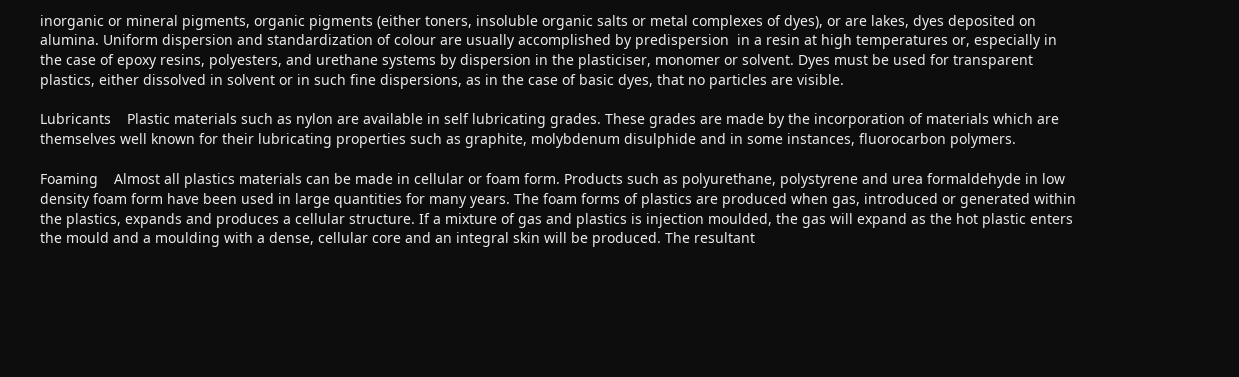inorganic or mineral pigments, organic pigments (either toners, insoluble organic salts or metal complexes of dyes), or are lakes, dyes deposited on alumina. Uniform dispersion and standardization of colour are usually accomplished by predispersion  in a resin at high temperatures or, especially in the case of epoxy resins, polyesters, and urethane systems by dispersion in the plasticiser, monomer or solvent. Dyes must be used for transparent plastics, either dissolved in solvent or in such fine dispersions, as in the case of basic dyes, that no particles are visible.

Lubricants    Plastic materials such as nylon are available in self lubricating grades. These grades are made by the incorporation of materials which are themselves well known for their lubricating properties such as graphite, molybdenum disulphide and in some instances, fluorocarbon polymers.

Foaming    Almost all plastics materials can be made in cellular or foam form. Products such as polyurethane, polystyrene and urea formaldehyde in low density foam form have been used in large quantities for many years. The foam forms of plastics are produced when gas, introduced or generated within the plastics, expands and produces a cellular structure. If a mixture of gas and plastics is injection moulded, the gas will expand as the hot plastic enters the mould and a moulding with a dense, cellular core and an integral skin will be produced. The resultant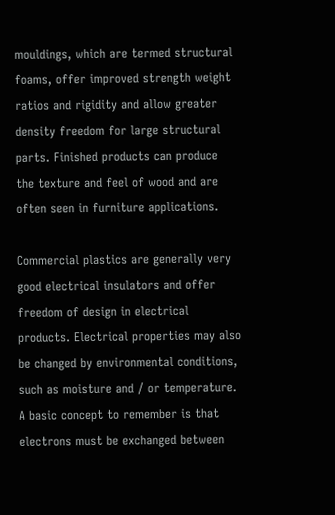mouldings, which are termed structural foams, offer improved strength weight ratios and rigidity and allow greater density freedom for large structural parts. Finished products can produce the texture and feel of wood and are often seen in furniture applications.

Commercial plastics are generally very good electrical insulators and offer freedom of design in electrical products. Electrical properties may also be changed by environmental conditions, such as moisture and / or temperature. A basic concept to remember is that electrons must be exchanged between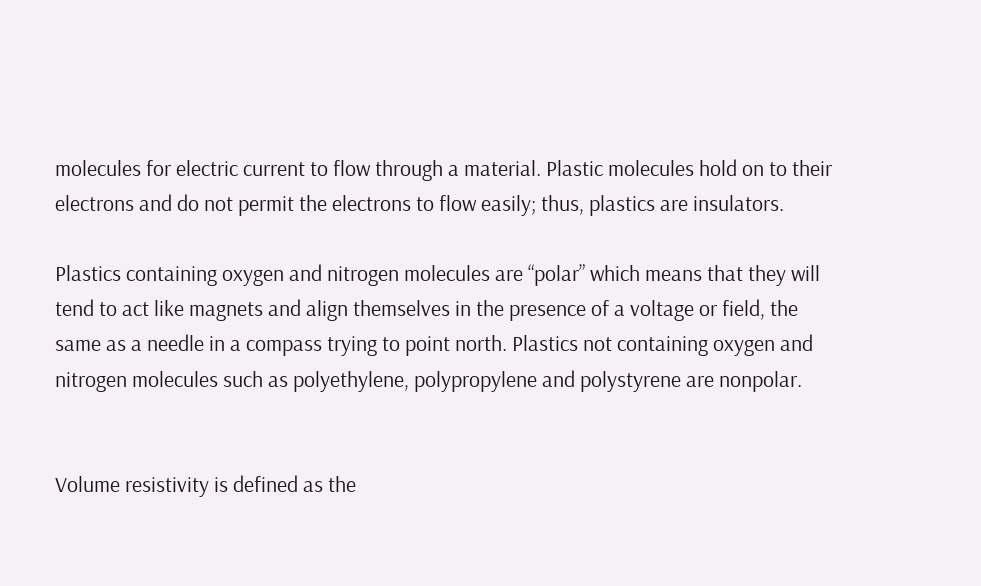molecules for electric current to flow through a material. Plastic molecules hold on to their electrons and do not permit the electrons to flow easily; thus, plastics are insulators.

Plastics containing oxygen and nitrogen molecules are “polar” which means that they will tend to act like magnets and align themselves in the presence of a voltage or field, the same as a needle in a compass trying to point north. Plastics not containing oxygen and nitrogen molecules such as polyethylene, polypropylene and polystyrene are nonpolar.


Volume resistivity is defined as the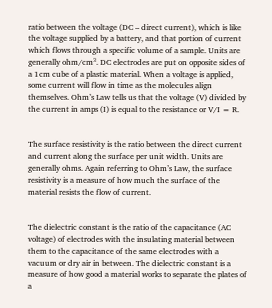ratio between the voltage (DC – direct current), which is like the voltage supplied by a battery, and that portion of current which flows through a specific volume of a sample. Units are generally ohm/cm³. DC electrodes are put on opposite sides of a 1cm cube of a plastic material. When a voltage is applied, some current will flow in time as the molecules align themselves. Ohm’s Law tells us that the voltage (V) divided by the current in amps (I) is equal to the resistance or V/I = R.


The surface resistivity is the ratio between the direct current and current along the surface per unit width. Units are generally ohms. Again referring to Ohm’s Law, the surface resistivity is a measure of how much the surface of the material resists the flow of current.


The dielectric constant is the ratio of the capacitance (AC voltage) of electrodes with the insulating material between them to the capacitance of the same electrodes with a vacuum or dry air in between. The dielectric constant is a measure of how good a material works to separate the plates of a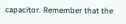capacitor. Remember that the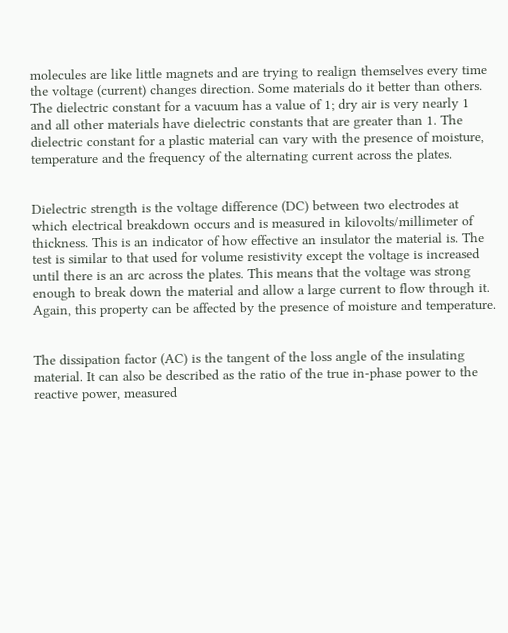molecules are like little magnets and are trying to realign themselves every time the voltage (current) changes direction. Some materials do it better than others. The dielectric constant for a vacuum has a value of 1; dry air is very nearly 1 and all other materials have dielectric constants that are greater than 1. The dielectric constant for a plastic material can vary with the presence of moisture, temperature and the frequency of the alternating current across the plates.


Dielectric strength is the voltage difference (DC) between two electrodes at which electrical breakdown occurs and is measured in kilovolts/millimeter of thickness. This is an indicator of how effective an insulator the material is. The test is similar to that used for volume resistivity except the voltage is increased until there is an arc across the plates. This means that the voltage was strong enough to break down the material and allow a large current to flow through it. Again, this property can be affected by the presence of moisture and temperature.


The dissipation factor (AC) is the tangent of the loss angle of the insulating material. It can also be described as the ratio of the true in-phase power to the reactive power, measured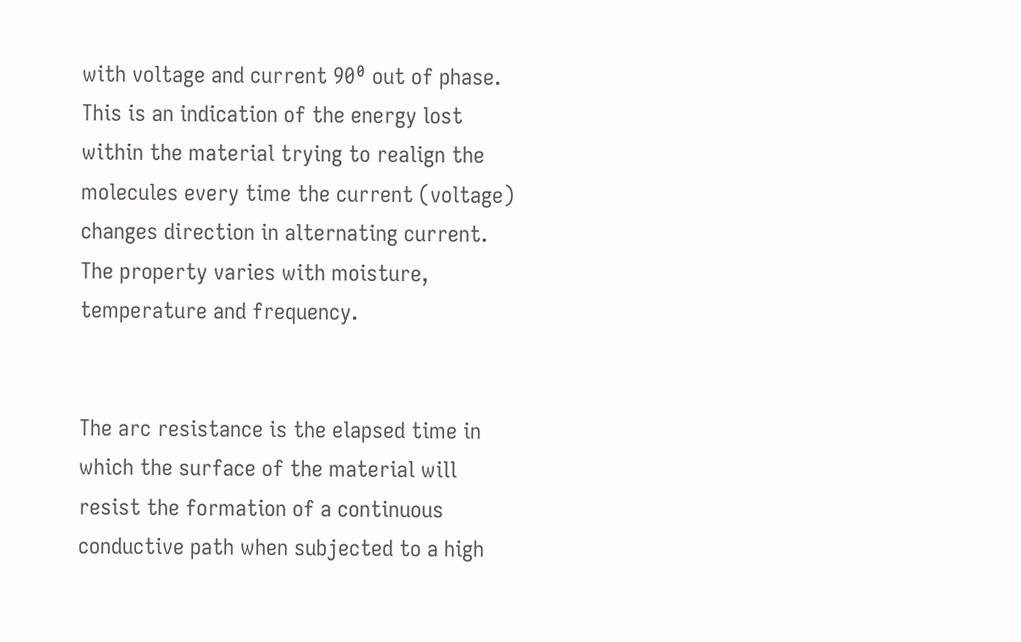with voltage and current 90⁰ out of phase. This is an indication of the energy lost within the material trying to realign the molecules every time the current (voltage) changes direction in alternating current. The property varies with moisture, temperature and frequency.


The arc resistance is the elapsed time in which the surface of the material will resist the formation of a continuous conductive path when subjected to a high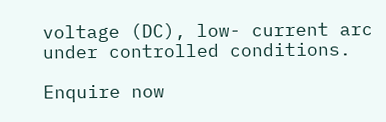voltage (DC), low- current arc under controlled conditions.

Enquire now